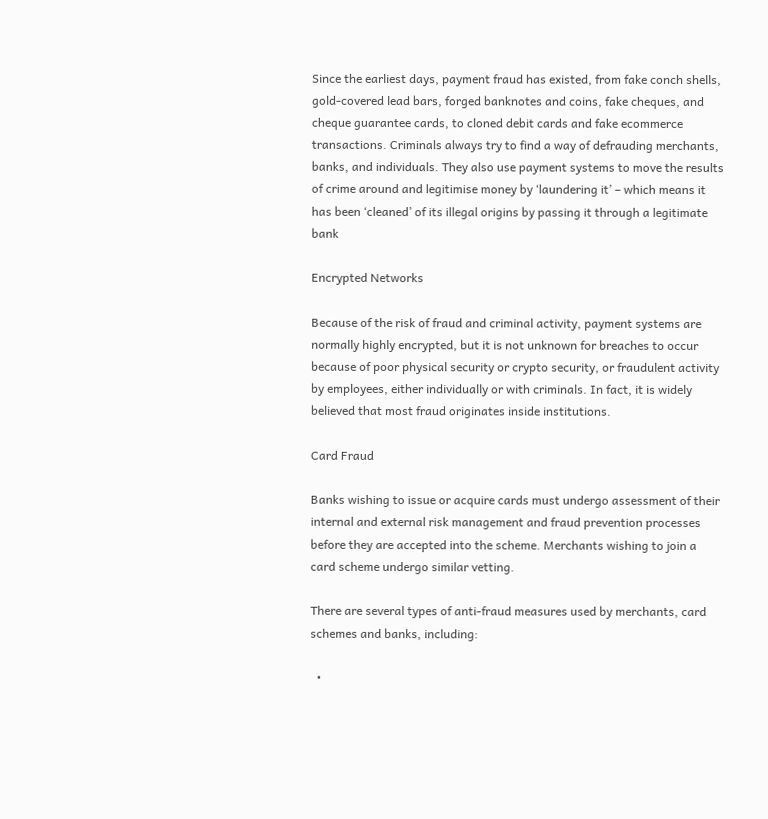Since the earliest days, payment fraud has existed, from fake conch shells, gold-covered lead bars, forged banknotes and coins, fake cheques, and cheque guarantee cards, to cloned debit cards and fake ecommerce transactions. Criminals always try to find a way of defrauding merchants, banks, and individuals. They also use payment systems to move the results of crime around and legitimise money by ‘laundering it’ – which means it has been ‘cleaned’ of its illegal origins by passing it through a legitimate bank

Encrypted Networks

Because of the risk of fraud and criminal activity, payment systems are normally highly encrypted, but it is not unknown for breaches to occur because of poor physical security or crypto security, or fraudulent activity by employees, either individually or with criminals. In fact, it is widely believed that most fraud originates inside institutions.

Card Fraud

Banks wishing to issue or acquire cards must undergo assessment of their internal and external risk management and fraud prevention processes before they are accepted into the scheme. Merchants wishing to join a card scheme undergo similar vetting.

There are several types of anti-fraud measures used by merchants, card schemes and banks, including:

  •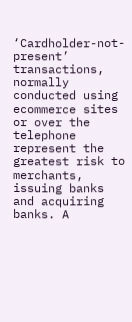‘Cardholder-not-present’ transactions, normally conducted using ecommerce sites or over the telephone represent the greatest risk to merchants, issuing banks and acquiring banks. A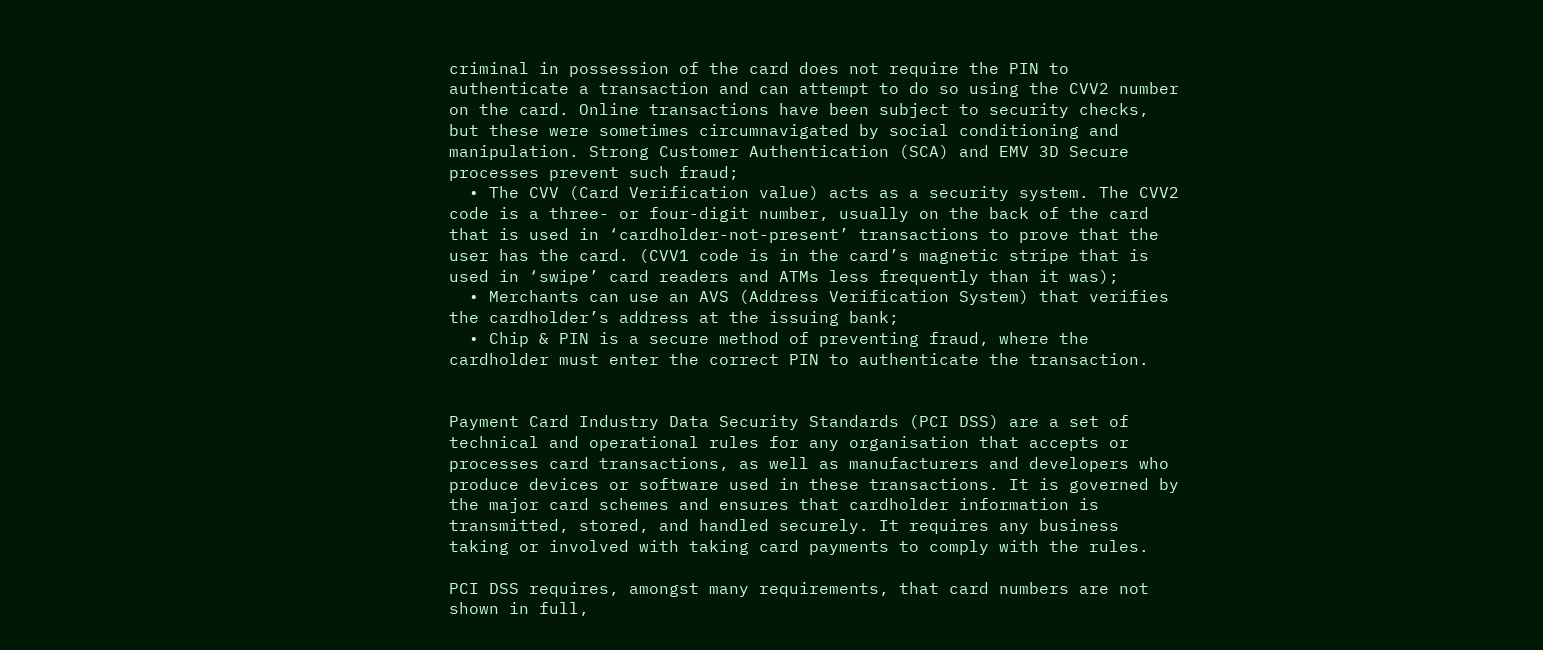criminal in possession of the card does not require the PIN to authenticate a transaction and can attempt to do so using the CVV2 number on the card. Online transactions have been subject to security checks, but these were sometimes circumnavigated by social conditioning and manipulation. Strong Customer Authentication (SCA) and EMV 3D Secure processes prevent such fraud;
  • The CVV (Card Verification value) acts as a security system. The CVV2 code is a three- or four-digit number, usually on the back of the card that is used in ‘cardholder-not-present’ transactions to prove that the user has the card. (CVV1 code is in the card’s magnetic stripe that is used in ‘swipe’ card readers and ATMs less frequently than it was);
  • Merchants can use an AVS (Address Verification System) that verifies the cardholder’s address at the issuing bank;
  • Chip & PIN is a secure method of preventing fraud, where the cardholder must enter the correct PIN to authenticate the transaction.


Payment Card Industry Data Security Standards (PCI DSS) are a set of technical and operational rules for any organisation that accepts or processes card transactions, as well as manufacturers and developers who produce devices or software used in these transactions. It is governed by the major card schemes and ensures that cardholder information is transmitted, stored, and handled securely. It requires any business taking or involved with taking card payments to comply with the rules.

PCI DSS requires, amongst many requirements, that card numbers are not shown in full,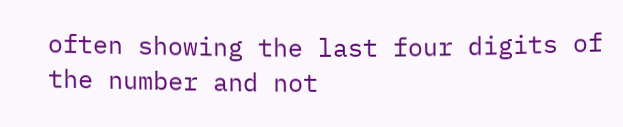often showing the last four digits of the number and not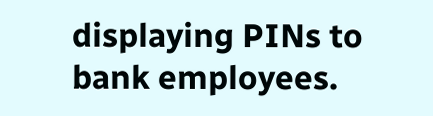displaying PINs to bank employees.